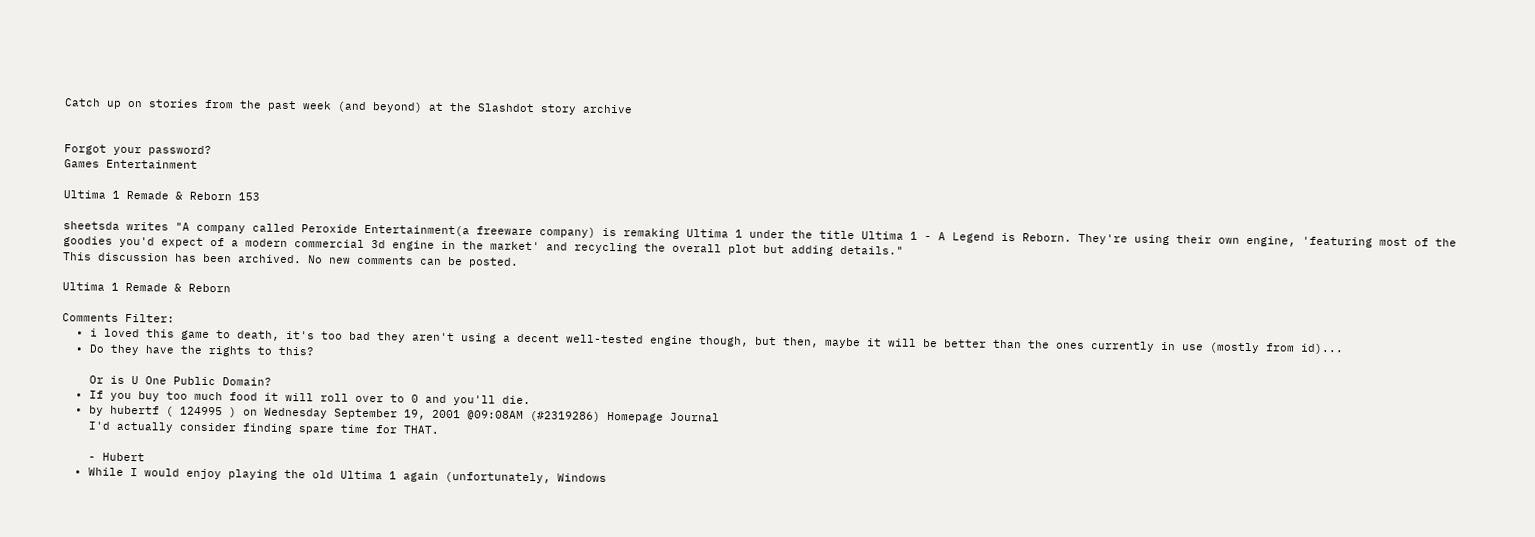Catch up on stories from the past week (and beyond) at the Slashdot story archive


Forgot your password?
Games Entertainment

Ultima 1 Remade & Reborn 153

sheetsda writes "A company called Peroxide Entertainment(a freeware company) is remaking Ultima 1 under the title Ultima 1 - A Legend is Reborn. They're using their own engine, 'featuring most of the goodies you'd expect of a modern commercial 3d engine in the market' and recycling the overall plot but adding details."
This discussion has been archived. No new comments can be posted.

Ultima 1 Remade & Reborn

Comments Filter:
  • i loved this game to death, it's too bad they aren't using a decent well-tested engine though, but then, maybe it will be better than the ones currently in use (mostly from id)...
  • Do they have the rights to this?

    Or is U One Public Domain?
  • If you buy too much food it will roll over to 0 and you'll die.
  • by hubertf ( 124995 ) on Wednesday September 19, 2001 @09:08AM (#2319286) Homepage Journal
    I'd actually consider finding spare time for THAT.

    - Hubert
  • While I would enjoy playing the old Ultima 1 again (unfortunately, Windows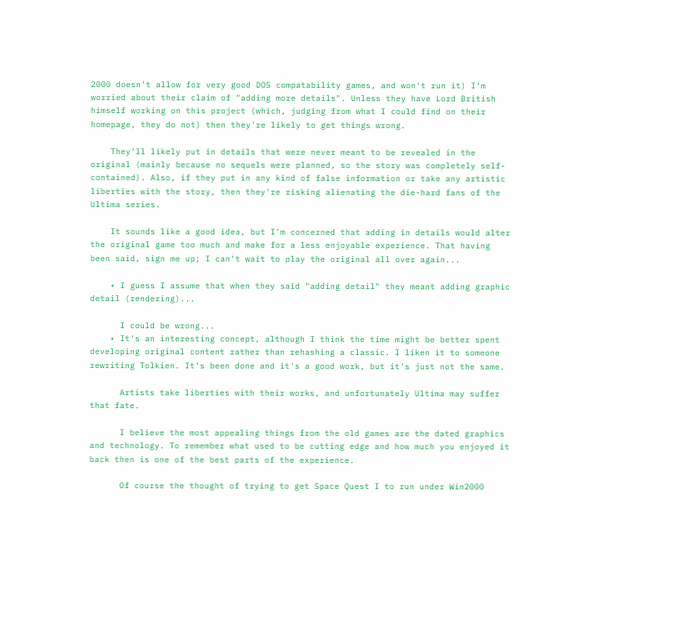2000 doesn't allow for very good DOS compatability games, and won't run it) I'm worried about their claim of "adding more details". Unless they have Lord British himself working on this project (which, judging from what I could find on their homepage, they do not) then they're likely to get things wrong.

    They'll likely put in details that were never meant to be revealed in the original (mainly because no sequels were planned, so the story was completely self-contained). Also, if they put in any kind of false information or take any artistic liberties with the story, then they're risking alienating the die-hard fans of the Ultima series.

    It sounds like a good idea, but I'm concerned that adding in details would alter the original game too much and make for a less enjoyable experience. That having been said, sign me up; I can't wait to play the original all over again...

    • I guess I assume that when they said "adding detail" they meant adding graphic detail (rendering)...

      I could be wrong...
    • It's an interesting concept, although I think the time might be better spent developing original content rather than rehashing a classic. I liken it to someone rewriting Tolkien. It's been done and it's a good work, but it's just not the same.

      Artists take liberties with their works, and unfortunately Ultima may suffer that fate.

      I believe the most appealing things from the old games are the dated graphics and technology. To remember what used to be cutting edge and how much you enjoyed it back then is one of the best parts of the experience.

      Of course the thought of trying to get Space Quest I to run under Win2000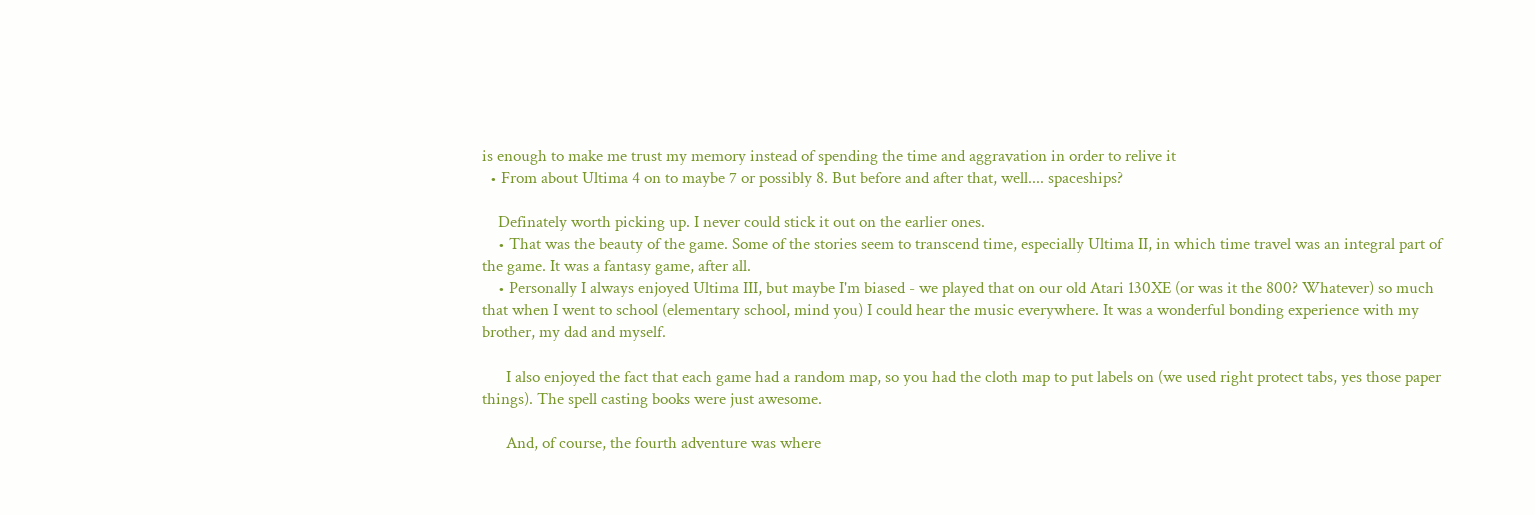is enough to make me trust my memory instead of spending the time and aggravation in order to relive it
  • From about Ultima 4 on to maybe 7 or possibly 8. But before and after that, well.... spaceships?

    Definately worth picking up. I never could stick it out on the earlier ones.
    • That was the beauty of the game. Some of the stories seem to transcend time, especially Ultima II, in which time travel was an integral part of the game. It was a fantasy game, after all.
    • Personally I always enjoyed Ultima III, but maybe I'm biased - we played that on our old Atari 130XE (or was it the 800? Whatever) so much that when I went to school (elementary school, mind you) I could hear the music everywhere. It was a wonderful bonding experience with my brother, my dad and myself.

      I also enjoyed the fact that each game had a random map, so you had the cloth map to put labels on (we used right protect tabs, yes those paper things). The spell casting books were just awesome.

      And, of course, the fourth adventure was where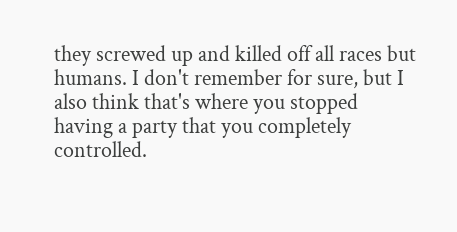they screwed up and killed off all races but humans. I don't remember for sure, but I also think that's where you stopped having a party that you completely controlled.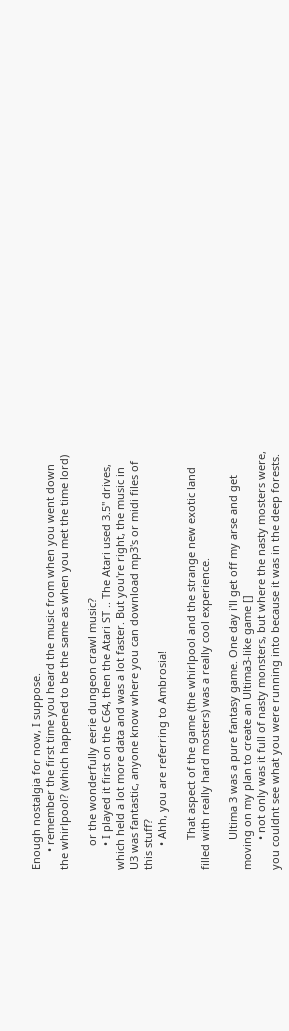Enough nostalgia for now, I suppose.
      • remember the first time you heard the music from when you went down the whirlpool? (which happened to be the same as when you met the time lord)

        or the wonderfully eerie dungeon crawl music?
        • I played it first on the C64, then the Atari ST .. The Atari used 3.5" drives, which held a lot more data and was a lot faster. But you're right, the music in U3 was fantastic, anyone know where you can download mp3's or midi files of this stuff?
        • Ahh, you are referring to Ambrosia!

          That aspect of the game (the whirlpool and the strange new exotic land filled with really hard mosters) was a really cool experience.

          Ultima 3 was a pure fantasy game. One day i'll get off my arse and get moving on my plan to create an Ultima3-like game []
          • not only was it full of nasty monsters, but where the nasty mosters were, you couldnt see what you were running into because it was in the deep forests.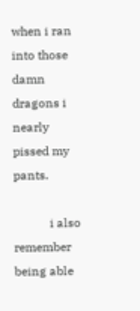when i ran into those damn dragons i nearly pissed my pants.

            i also remember being able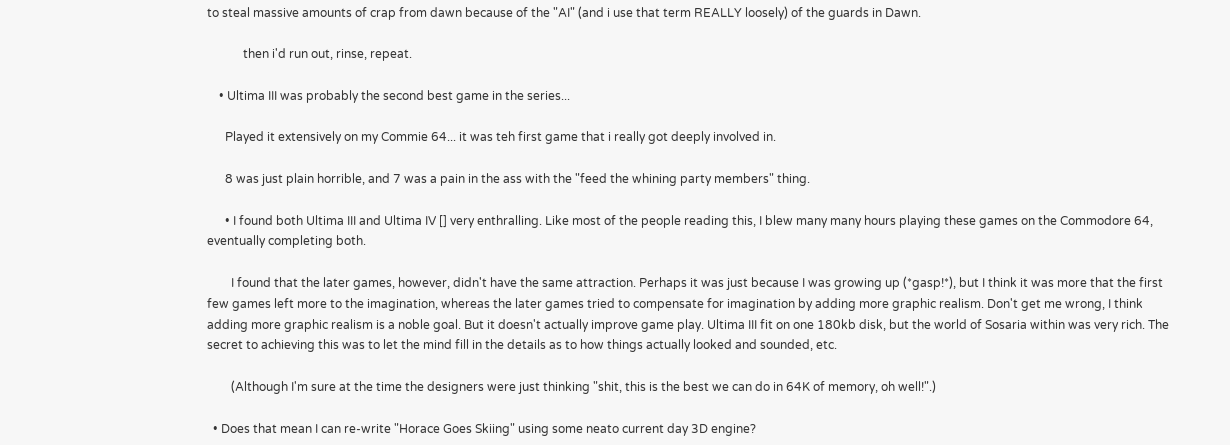to steal massive amounts of crap from dawn because of the "AI" (and i use that term REALLY loosely) of the guards in Dawn.

            then i'd run out, rinse, repeat.

    • Ultima III was probably the second best game in the series...

      Played it extensively on my Commie 64... it was teh first game that i really got deeply involved in.

      8 was just plain horrible, and 7 was a pain in the ass with the "feed the whining party members" thing.

      • I found both Ultima III and Ultima IV [] very enthralling. Like most of the people reading this, I blew many many hours playing these games on the Commodore 64, eventually completing both.

        I found that the later games, however, didn't have the same attraction. Perhaps it was just because I was growing up (*gasp!*), but I think it was more that the first few games left more to the imagination, whereas the later games tried to compensate for imagination by adding more graphic realism. Don't get me wrong, I think adding more graphic realism is a noble goal. But it doesn't actually improve game play. Ultima III fit on one 180kb disk, but the world of Sosaria within was very rich. The secret to achieving this was to let the mind fill in the details as to how things actually looked and sounded, etc.

        (Although I'm sure at the time the designers were just thinking "shit, this is the best we can do in 64K of memory, oh well!".)

  • Does that mean I can re-write "Horace Goes Skiing" using some neato current day 3D engine?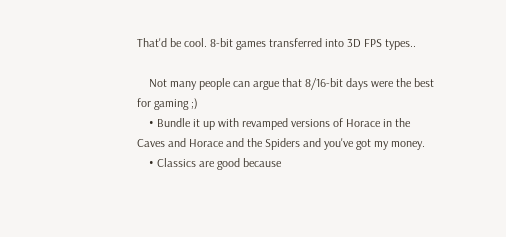That'd be cool. 8-bit games transferred into 3D FPS types..

    Not many people can argue that 8/16-bit days were the best for gaming ;)
    • Bundle it up with revamped versions of Horace in the Caves and Horace and the Spiders and you've got my money.
    • Classics are good because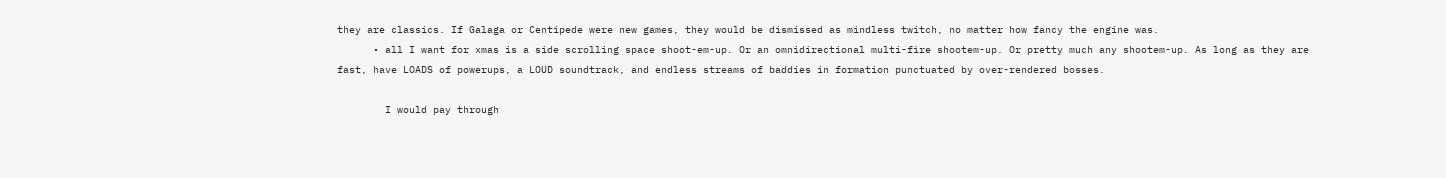they are classics. If Galaga or Centipede were new games, they would be dismissed as mindless twitch, no matter how fancy the engine was.
      • all I want for xmas is a side scrolling space shoot-em-up. Or an omnidirectional multi-fire shootem-up. Or pretty much any shootem-up. As long as they are fast, have LOADS of powerups, a LOUD soundtrack, and endless streams of baddies in formation punctuated by over-rendered bosses.

        I would pay through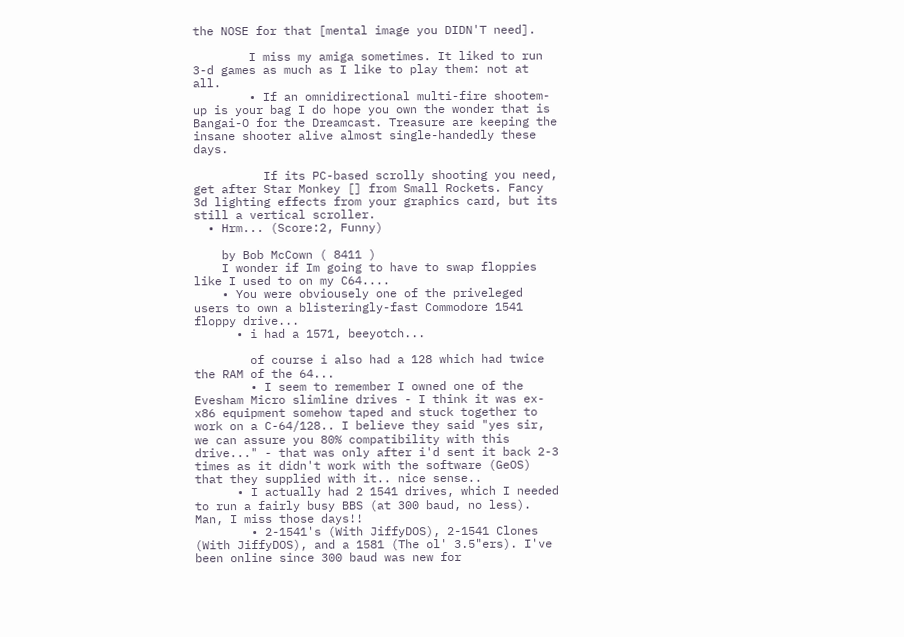the NOSE for that [mental image you DIDN'T need].

        I miss my amiga sometimes. It liked to run 3-d games as much as I like to play them: not at all.
        • If an omnidirectional multi-fire shootem-up is your bag I do hope you own the wonder that is Bangai-O for the Dreamcast. Treasure are keeping the insane shooter alive almost single-handedly these days.

          If its PC-based scrolly shooting you need, get after Star Monkey [] from Small Rockets. Fancy 3d lighting effects from your graphics card, but its still a vertical scroller.
  • Hrm... (Score:2, Funny)

    by Bob McCown ( 8411 )
    I wonder if Im going to have to swap floppies like I used to on my C64....
    • You were obviousely one of the priveleged users to own a blisteringly-fast Commodore 1541 floppy drive...
      • i had a 1571, beeyotch...

        of course i also had a 128 which had twice the RAM of the 64...
        • I seem to remember I owned one of the Evesham Micro slimline drives - I think it was ex-x86 equipment somehow taped and stuck together to work on a C-64/128.. I believe they said "yes sir, we can assure you 80% compatibility with this drive..." - that was only after i'd sent it back 2-3 times as it didn't work with the software (GeOS) that they supplied with it.. nice sense..
      • I actually had 2 1541 drives, which I needed to run a fairly busy BBS (at 300 baud, no less). Man, I miss those days!!
        • 2-1541's (With JiffyDOS), 2-1541 Clones (With JiffyDOS), and a 1581 (The ol' 3.5"ers). I've been online since 300 baud was new for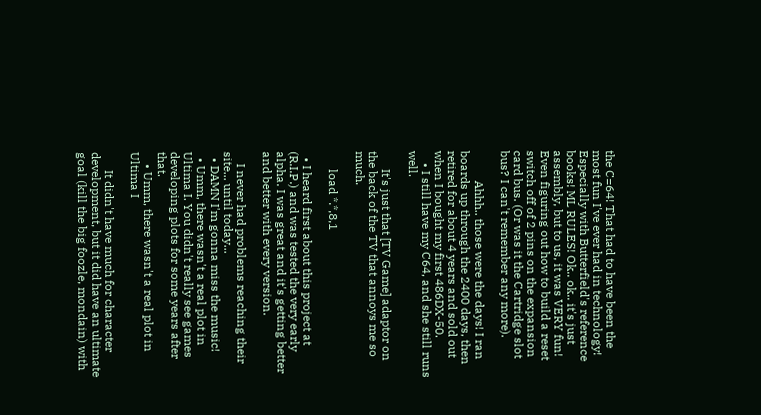the C=64! That had to have been the most fun I've ever had in technology! Especially with Butterfield's reference books! ML RULES! Ok.. ok.. it's just assembly, but to us, it was VERY fun! Even figuring out how to build a reset switch off of 2 pins on the expansion card bus. (Or was it the Cartridge slot bus? I can't remember any more).

          Ahhh.. those were the days! I ran boards up through the 2400 days, then retired for about 4 years and sold out when I bought my first 486DX-50.
    • I still have my C64, and she still runs well.

      It's just that [TV Game] adaptor on the back of the TV that annoys me so much.

      load *.*,8,1

  • I heard first about this project at (R.I.P.) and was tested the very early alpha. I was great and it's getting better and better with every version.

    I never had problems reaching their site... until today...
  • DAMN I'm gonna miss the music!
  • Umm, there wasn't a real plot in Ultima I. You didn't really see games developing plots for some years after that.
    • Umm, there wasn't a real plot in Ultima I

      It didn't have much for character development, but it did have an ultimate goal (kill the big foozle, mondain) with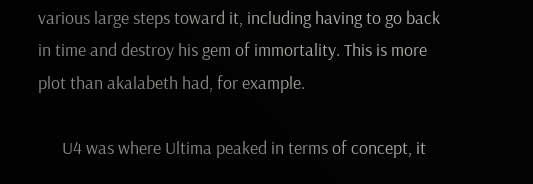various large steps toward it, including having to go back in time and destroy his gem of immortality. This is more plot than akalabeth had, for example.

      U4 was where Ultima peaked in terms of concept, it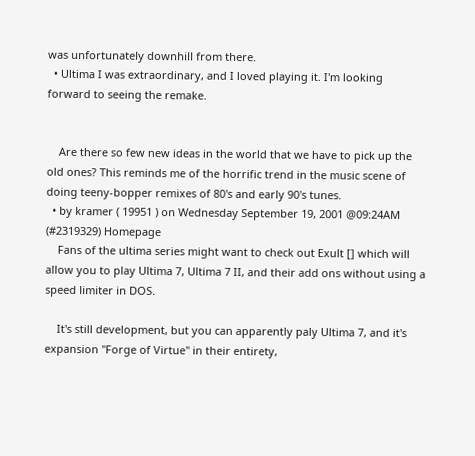was unfortunately downhill from there.
  • Ultima I was extraordinary, and I loved playing it. I'm looking forward to seeing the remake.


    Are there so few new ideas in the world that we have to pick up the old ones? This reminds me of the horrific trend in the music scene of doing teeny-bopper remixes of 80's and early 90's tunes.
  • by kramer ( 19951 ) on Wednesday September 19, 2001 @09:24AM (#2319329) Homepage
    Fans of the ultima series might want to check out Exult [] which will allow you to play Ultima 7, Ultima 7 II, and their add ons without using a speed limiter in DOS.

    It's still development, but you can apparently paly Ultima 7, and it's expansion "Forge of Virtue" in their entirety,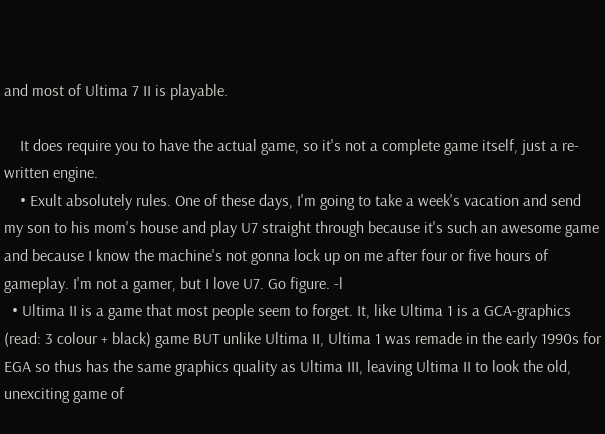and most of Ultima 7 II is playable.

    It does require you to have the actual game, so it's not a complete game itself, just a re-written engine.
    • Exult absolutely rules. One of these days, I'm going to take a week's vacation and send my son to his mom's house and play U7 straight through because it's such an awesome game and because I know the machine's not gonna lock up on me after four or five hours of gameplay. I'm not a gamer, but I love U7. Go figure. -l
  • Ultima II is a game that most people seem to forget. It, like Ultima 1 is a GCA-graphics (read: 3 colour + black) game BUT unlike Ultima II, Ultima 1 was remade in the early 1990s for EGA so thus has the same graphics quality as Ultima III, leaving Ultima II to look the old, unexciting game of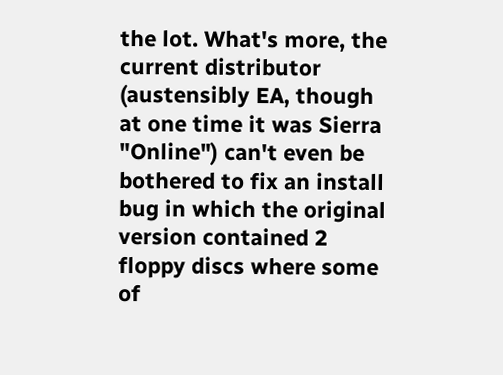the lot. What's more, the current distributor (austensibly EA, though at one time it was Sierra "Online") can't even be bothered to fix an install bug in which the original version contained 2 floppy discs where some of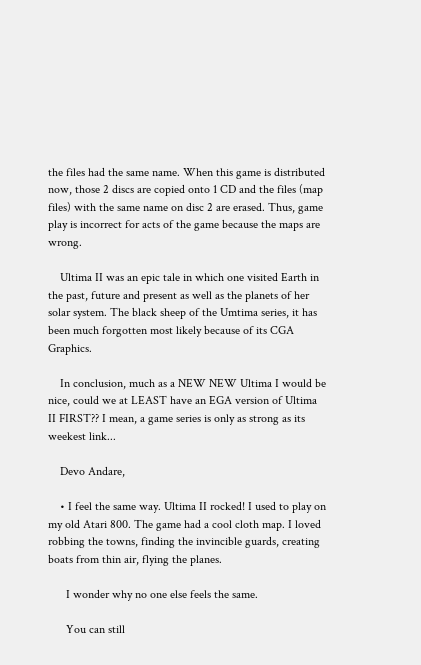the files had the same name. When this game is distributed now, those 2 discs are copied onto 1 CD and the files (map files) with the same name on disc 2 are erased. Thus, game play is incorrect for acts of the game because the maps are wrong.

    Ultima II was an epic tale in which one visited Earth in the past, future and present as well as the planets of her solar system. The black sheep of the Umtima series, it has been much forgotten most likely because of its CGA Graphics.

    In conclusion, much as a NEW NEW Ultima I would be nice, could we at LEAST have an EGA version of Ultima II FIRST?? I mean, a game series is only as strong as its weekest link...

    Devo Andare,

    • I feel the same way. Ultima II rocked! I used to play on my old Atari 800. The game had a cool cloth map. I loved robbing the towns, finding the invincible guards, creating boats from thin air, flying the planes.

      I wonder why no one else feels the same.

      You can still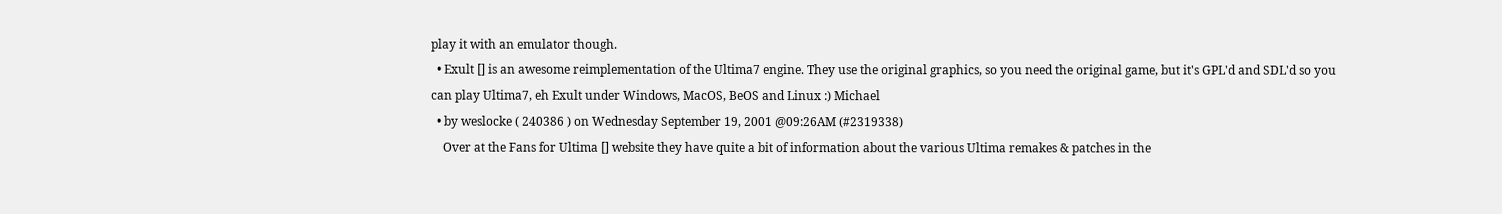play it with an emulator though.
  • Exult [] is an awesome reimplementation of the Ultima7 engine. They use the original graphics, so you need the original game, but it's GPL'd and SDL'd so you can play Ultima7, eh Exult under Windows, MacOS, BeOS and Linux :) Michael
  • by weslocke ( 240386 ) on Wednesday September 19, 2001 @09:26AM (#2319338)
    Over at the Fans for Ultima [] website they have quite a bit of information about the various Ultima remakes & patches in the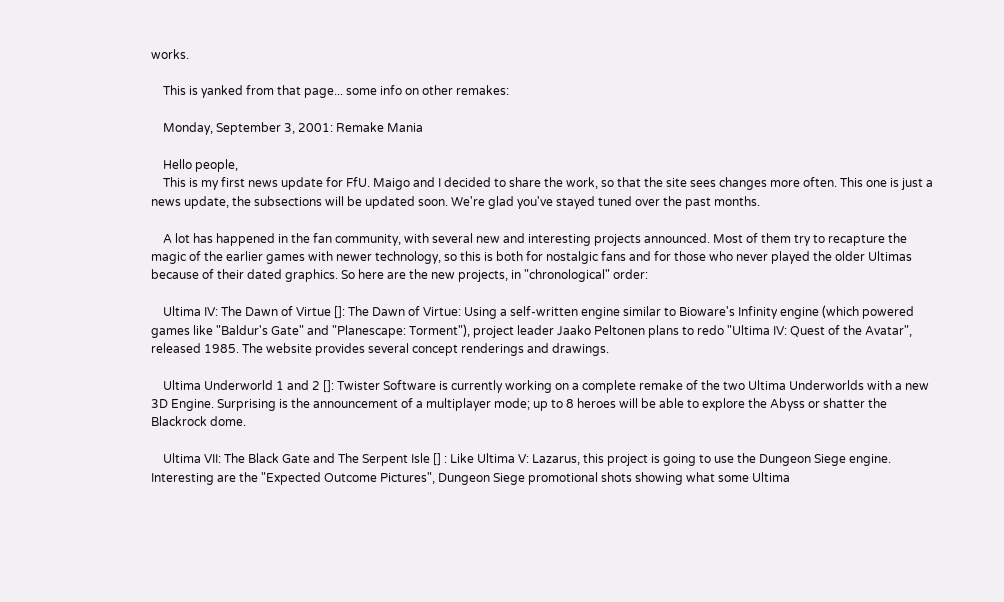works.

    This is yanked from that page... some info on other remakes:

    Monday, September 3, 2001: Remake Mania

    Hello people,
    This is my first news update for FfU. Maigo and I decided to share the work, so that the site sees changes more often. This one is just a news update, the subsections will be updated soon. We're glad you've stayed tuned over the past months.

    A lot has happened in the fan community, with several new and interesting projects announced. Most of them try to recapture the magic of the earlier games with newer technology, so this is both for nostalgic fans and for those who never played the older Ultimas because of their dated graphics. So here are the new projects, in "chronological" order:

    Ultima IV: The Dawn of Virtue []: The Dawn of Virtue: Using a self-written engine similar to Bioware's Infinity engine (which powered games like "Baldur's Gate" and "Planescape: Torment"), project leader Jaako Peltonen plans to redo "Ultima IV: Quest of the Avatar", released 1985. The website provides several concept renderings and drawings.

    Ultima Underworld 1 and 2 []: Twister Software is currently working on a complete remake of the two Ultima Underworlds with a new 3D Engine. Surprising is the announcement of a multiplayer mode; up to 8 heroes will be able to explore the Abyss or shatter the Blackrock dome.

    Ultima VII: The Black Gate and The Serpent Isle [] : Like Ultima V: Lazarus, this project is going to use the Dungeon Siege engine. Interesting are the "Expected Outcome Pictures", Dungeon Siege promotional shots showing what some Ultima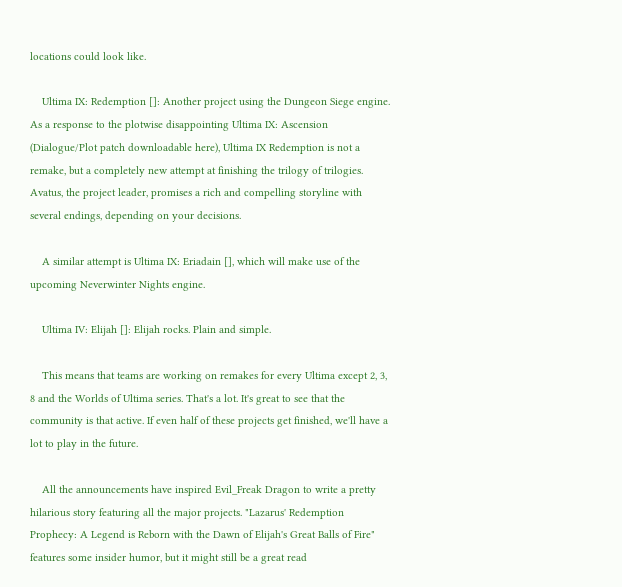locations could look like.

    Ultima IX: Redemption []: Another project using the Dungeon Siege engine. As a response to the plotwise disappointing Ultima IX: Ascension (Dialogue/Plot patch downloadable here), Ultima IX Redemption is not a remake, but a completely new attempt at finishing the trilogy of trilogies. Avatus, the project leader, promises a rich and compelling storyline with several endings, depending on your decisions.

    A similar attempt is Ultima IX: Eriadain [], which will make use of the upcoming Neverwinter Nights engine.

    Ultima IV: Elijah []: Elijah rocks. Plain and simple.

    This means that teams are working on remakes for every Ultima except 2, 3, 8 and the Worlds of Ultima series. That's a lot. It's great to see that the community is that active. If even half of these projects get finished, we'll have a lot to play in the future.

    All the announcements have inspired Evil_Freak Dragon to write a pretty hilarious story featuring all the major projects. "Lazarus' Redemption Prophecy: A Legend is Reborn with the Dawn of Elijah's Great Balls of Fire" features some insider humor, but it might still be a great read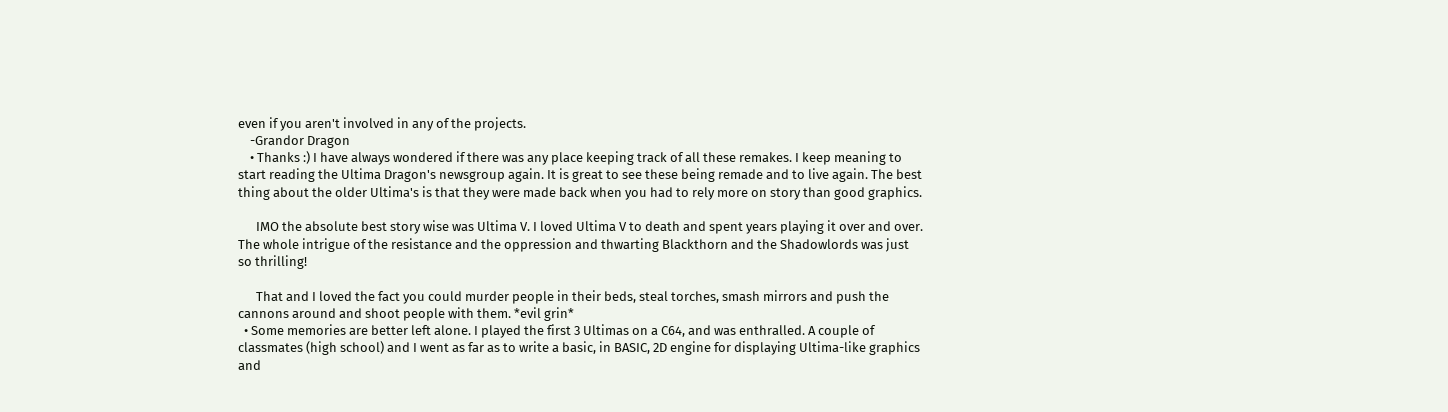even if you aren't involved in any of the projects.
    -Grandor Dragon
    • Thanks :) I have always wondered if there was any place keeping track of all these remakes. I keep meaning to start reading the Ultima Dragon's newsgroup again. It is great to see these being remade and to live again. The best thing about the older Ultima's is that they were made back when you had to rely more on story than good graphics.

      IMO the absolute best story wise was Ultima V. I loved Ultima V to death and spent years playing it over and over. The whole intrigue of the resistance and the oppression and thwarting Blackthorn and the Shadowlords was just so thrilling!

      That and I loved the fact you could murder people in their beds, steal torches, smash mirrors and push the cannons around and shoot people with them. *evil grin*
  • Some memories are better left alone. I played the first 3 Ultimas on a C64, and was enthralled. A couple of classmates (high school) and I went as far as to write a basic, in BASIC, 2D engine for displaying Ultima-like graphics and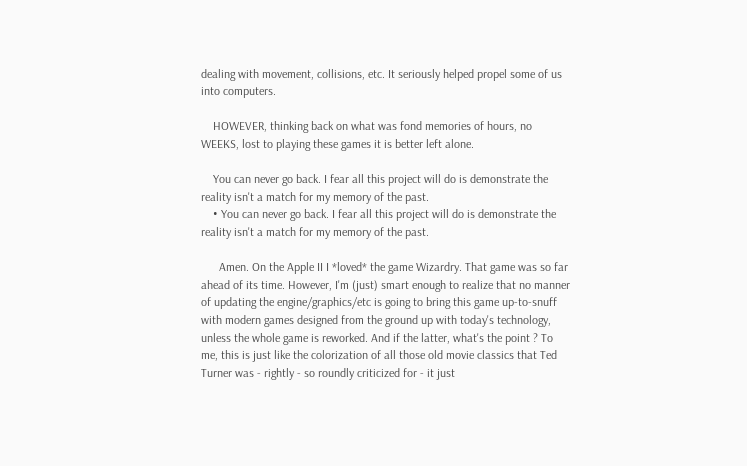dealing with movement, collisions, etc. It seriously helped propel some of us into computers.

    HOWEVER, thinking back on what was fond memories of hours, no WEEKS, lost to playing these games it is better left alone.

    You can never go back. I fear all this project will do is demonstrate the reality isn't a match for my memory of the past.
    • You can never go back. I fear all this project will do is demonstrate the reality isn't a match for my memory of the past.

      Amen. On the Apple II I *loved* the game Wizardry. That game was so far ahead of its time. However, I'm (just) smart enough to realize that no manner of updating the engine/graphics/etc is going to bring this game up-to-snuff with modern games designed from the ground up with today's technology, unless the whole game is reworked. And if the latter, what's the point ? To me, this is just like the colorization of all those old movie classics that Ted Turner was - rightly - so roundly criticized for - it just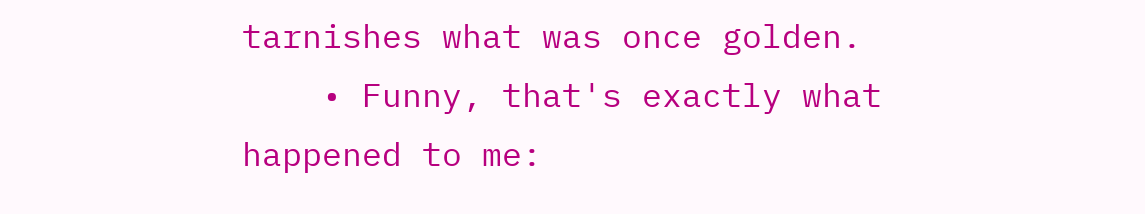tarnishes what was once golden.
    • Funny, that's exactly what happened to me: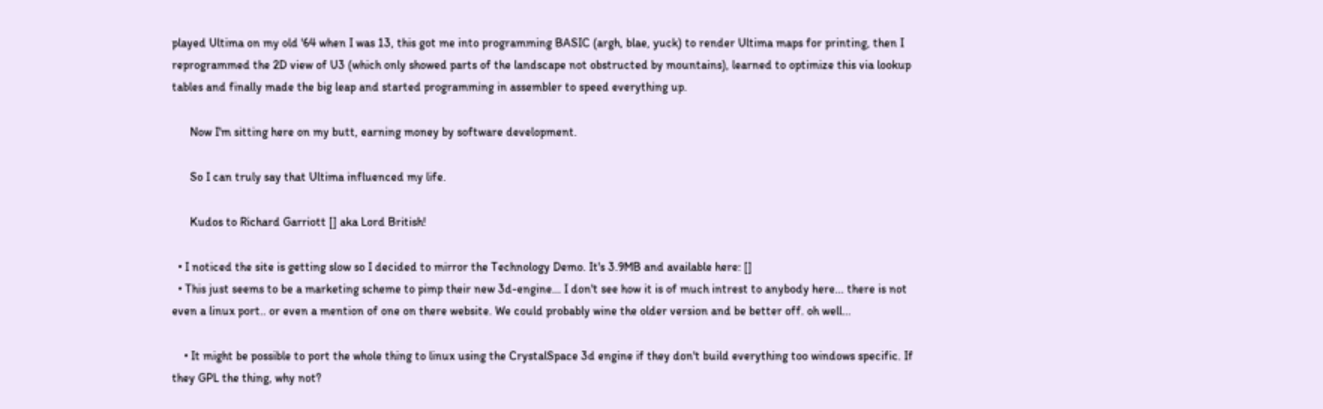played Ultima on my old '64 when I was 13, this got me into programming BASIC (argh, blae, yuck) to render Ultima maps for printing, then I reprogrammed the 2D view of U3 (which only showed parts of the landscape not obstructed by mountains), learned to optimize this via lookup tables and finally made the big leap and started programming in assembler to speed everything up.

      Now I'm sitting here on my butt, earning money by software development.

      So I can truly say that Ultima influenced my life.

      Kudos to Richard Garriott [] aka Lord British!

  • I noticed the site is getting slow so I decided to mirror the Technology Demo. It's 3.9MB and available here: []
  • This just seems to be a marketing scheme to pimp their new 3d-engine... I don't see how it is of much intrest to anybody here... there is not even a linux port.. or even a mention of one on there website. We could probably wine the older version and be better off. oh well...

    • It might be possible to port the whole thing to linux using the CrystalSpace 3d engine if they don't build everything too windows specific. If they GPL the thing, why not?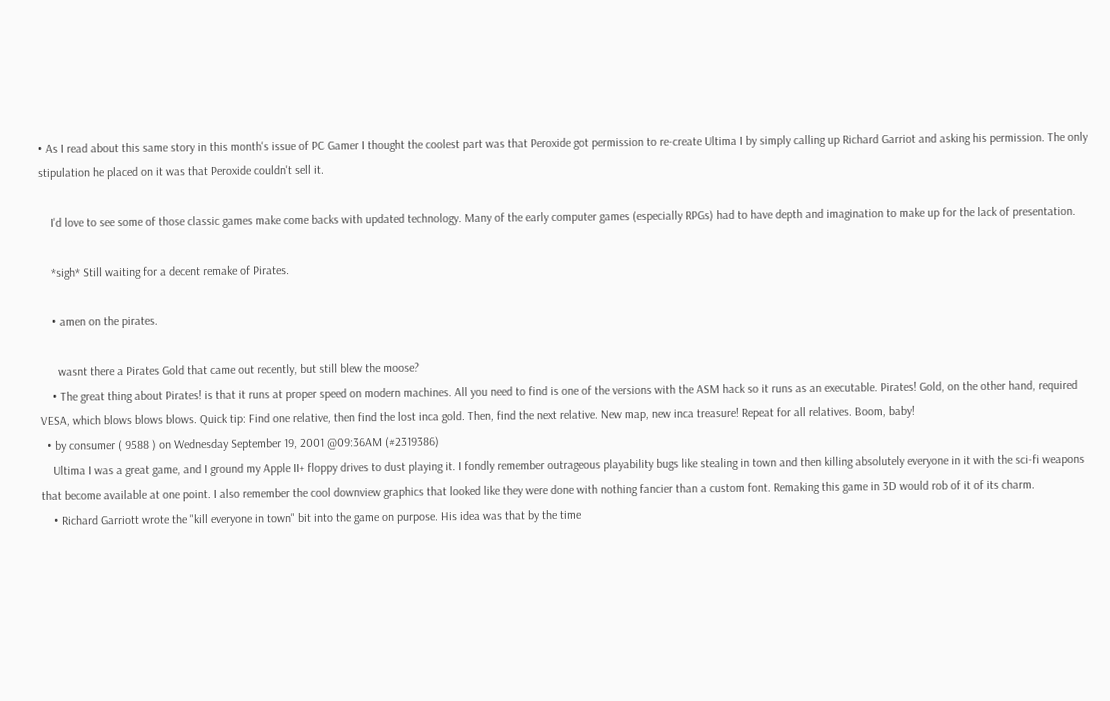• As I read about this same story in this month's issue of PC Gamer I thought the coolest part was that Peroxide got permission to re-create Ultima I by simply calling up Richard Garriot and asking his permission. The only stipulation he placed on it was that Peroxide couldn't sell it.

    I'd love to see some of those classic games make come backs with updated technology. Many of the early computer games (especially RPGs) had to have depth and imagination to make up for the lack of presentation.

    *sigh* Still waiting for a decent remake of Pirates.

    • amen on the pirates.

      wasnt there a Pirates Gold that came out recently, but still blew the moose?
    • The great thing about Pirates! is that it runs at proper speed on modern machines. All you need to find is one of the versions with the ASM hack so it runs as an executable. Pirates! Gold, on the other hand, required VESA, which blows blows blows. Quick tip: Find one relative, then find the lost inca gold. Then, find the next relative. New map, new inca treasure! Repeat for all relatives. Boom, baby!
  • by consumer ( 9588 ) on Wednesday September 19, 2001 @09:36AM (#2319386)
    Ultima I was a great game, and I ground my Apple II+ floppy drives to dust playing it. I fondly remember outrageous playability bugs like stealing in town and then killing absolutely everyone in it with the sci-fi weapons that become available at one point. I also remember the cool downview graphics that looked like they were done with nothing fancier than a custom font. Remaking this game in 3D would rob of it of its charm.
    • Richard Garriott wrote the "kill everyone in town" bit into the game on purpose. His idea was that by the time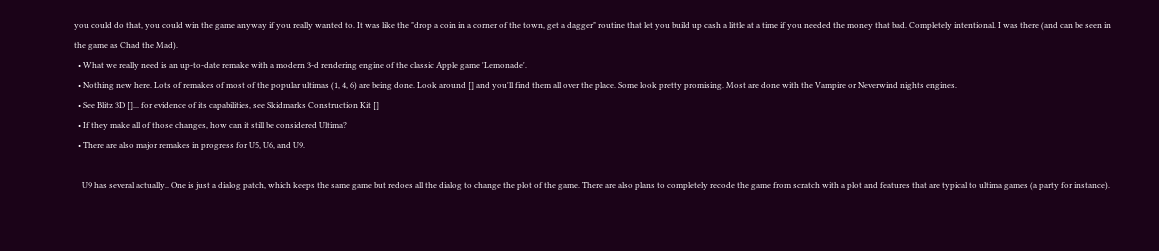you could do that, you could win the game anyway if you really wanted to. It was like the "drop a coin in a corner of the town, get a dagger" routine that let you build up cash a little at a time if you needed the money that bad. Completely intentional. I was there (and can be seen in the game as Chad the Mad).
  • What we really need is an up-to-date remake with a modern 3-d rendering engine of the classic Apple game 'Lemonade'.
  • Nothing new here. Lots of remakes of most of the popular ultimas (1, 4, 6) are being done. Look around [] and you'll find them all over the place. Some look pretty promising. Most are done with the Vampire or Neverwind nights engines.
  • See Blitz 3D []... for evidence of its capabilities, see Skidmarks Construction Kit []
  • If they make all of those changes, how can it still be considered Ultima?
  • There are also major remakes in progress for U5, U6, and U9.

    U9 has several actually.. One is just a dialog patch, which keeps the same game but redoes all the dialog to change the plot of the game. There are also plans to completely recode the game from scratch with a plot and features that are typical to ultima games (a party for instance).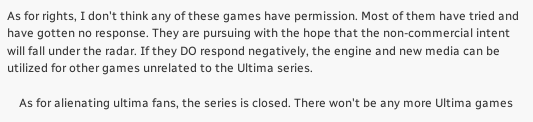As for rights, I don't think any of these games have permission. Most of them have tried and have gotten no response. They are pursuing with the hope that the non-commercial intent will fall under the radar. If they DO respond negatively, the engine and new media can be utilized for other games unrelated to the Ultima series.

    As for alienating ultima fans, the series is closed. There won't be any more Ultima games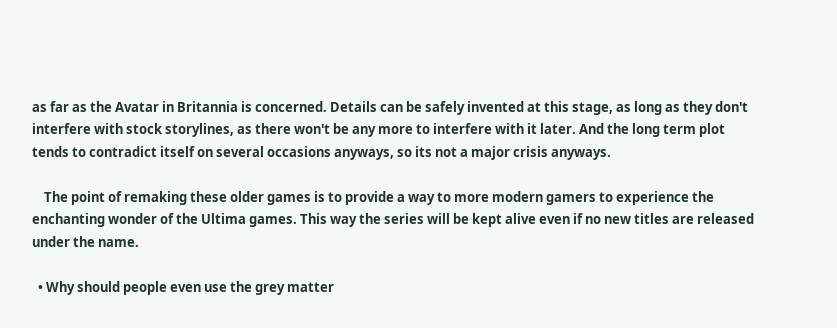as far as the Avatar in Britannia is concerned. Details can be safely invented at this stage, as long as they don't interfere with stock storylines, as there won't be any more to interfere with it later. And the long term plot tends to contradict itself on several occasions anyways, so its not a major crisis anyways.

    The point of remaking these older games is to provide a way to more modern gamers to experience the enchanting wonder of the Ultima games. This way the series will be kept alive even if no new titles are released under the name.

  • Why should people even use the grey matter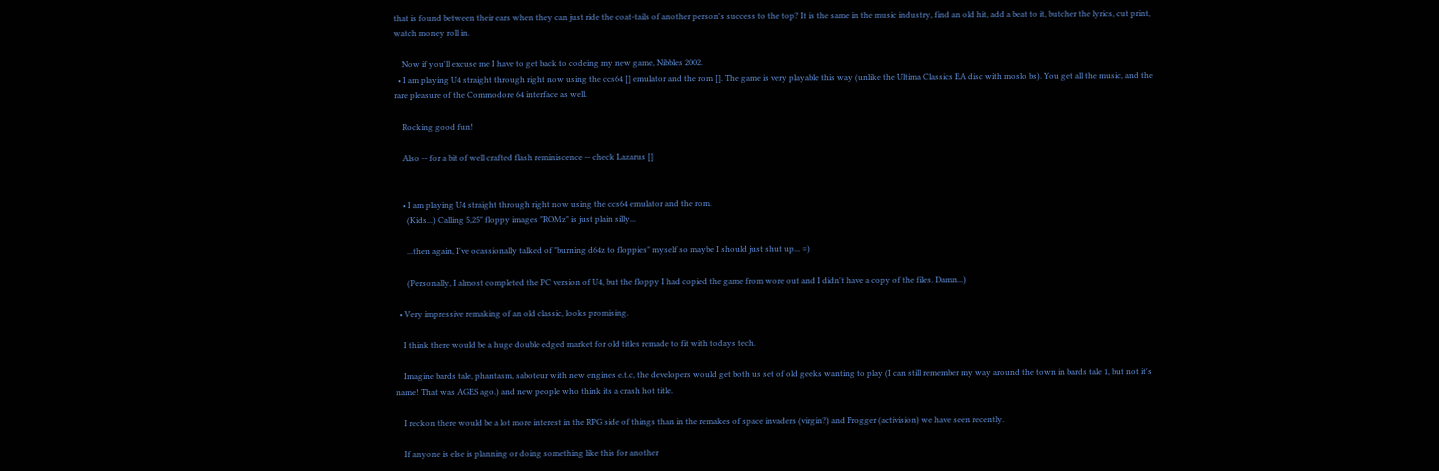that is found between their ears when they can just ride the coat-tails of another person's success to the top? It is the same in the music industry, find an old hit, add a beat to it, butcher the lyrics, cut print, watch money roll in.

    Now if you'll excuse me I have to get back to codeing my new game, Nibbles 2002.
  • I am playing U4 straight through right now using the ccs64 [] emulator and the rom []. The game is very playable this way (unlike the Ultima Classics EA disc with moslo bs). You get all the music, and the rare pleasure of the Commodore 64 interface as well.

    Rocking good fun!

    Also -- for a bit of well crafted flash reminiscence -- check Lazarus []


    • I am playing U4 straight through right now using the ccs64 emulator and the rom.
      (Kids...) Calling 5,25" floppy images "ROMz" is just plain silly...

      ...then again, I've ocassionally talked of "burning d64z to floppies" myself so maybe I should just shut up... =)

      (Personally, I almost completed the PC version of U4, but the floppy I had copied the game from wore out and I didn't have a copy of the files. Damn...)

  • Very impressive remaking of an old classic, looks promising.

    I think there would be a huge double edged market for old titles remade to fit with todays tech.

    Imagine bards tale, phantasm, saboteur with new engines e.t.c, the developers would get both us set of old geeks wanting to play (I can still remember my way around the town in bards tale 1, but not it's name! That was AGES ago.) and new people who think its a crash hot title.

    I reckon there would be a lot more interest in the RPG side of things than in the remakes of space invaders (virgin?) and Frogger (activision) we have seen recently.

    If anyone is else is planning or doing something like this for another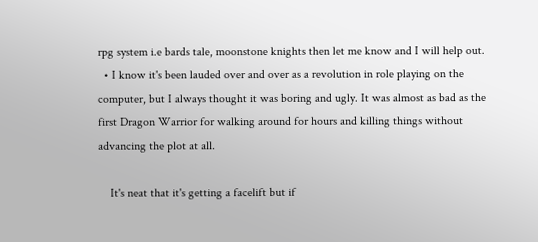rpg system i.e bards tale, moonstone knights then let me know and I will help out.
  • I know it's been lauded over and over as a revolution in role playing on the computer, but I always thought it was boring and ugly. It was almost as bad as the first Dragon Warrior for walking around for hours and killing things without advancing the plot at all.

    It's neat that it's getting a facelift but if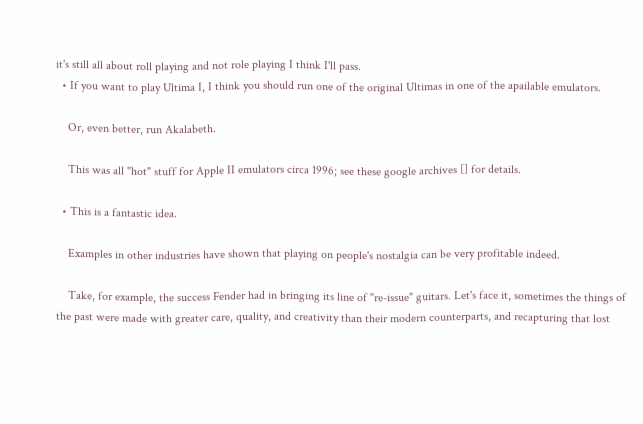it's still all about roll playing and not role playing I think I'll pass.
  • If you want to play Ultima I, I think you should run one of the original Ultimas in one of the apailable emulators.

    Or, even better, run Akalabeth.

    This was all "hot" stuff for Apple II emulators circa 1996; see these google archives [] for details.

  • This is a fantastic idea.

    Examples in other industries have shown that playing on people's nostalgia can be very profitable indeed.

    Take, for example, the success Fender had in bringing its line of "re-issue" guitars. Let's face it, sometimes the things of the past were made with greater care, quality, and creativity than their modern counterparts, and recapturing that lost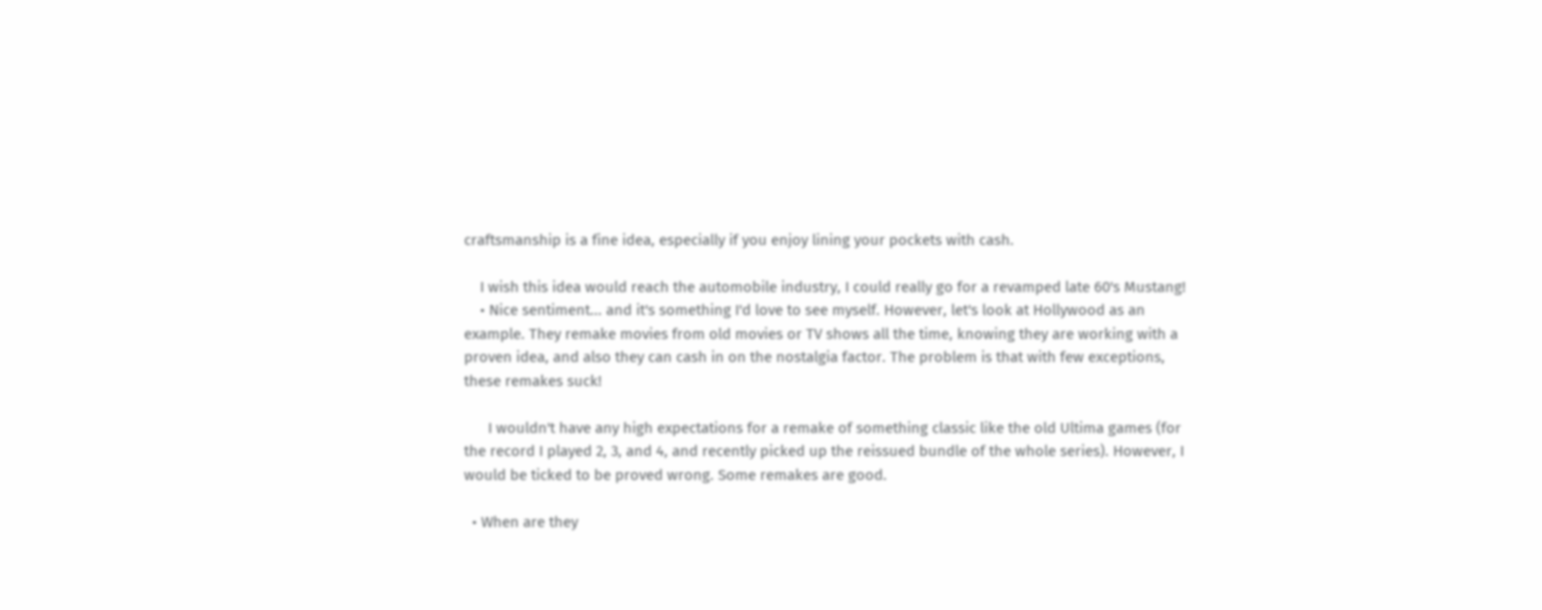craftsmanship is a fine idea, especially if you enjoy lining your pockets with cash.

    I wish this idea would reach the automobile industry, I could really go for a revamped late 60's Mustang!
    • Nice sentiment... and it's something I'd love to see myself. However, let's look at Hollywood as an example. They remake movies from old movies or TV shows all the time, knowing they are working with a proven idea, and also they can cash in on the nostalgia factor. The problem is that with few exceptions, these remakes suck!

      I wouldn't have any high expectations for a remake of something classic like the old Ultima games (for the record I played 2, 3, and 4, and recently picked up the reissued bundle of the whole series). However, I would be ticked to be proved wrong. Some remakes are good.

  • When are they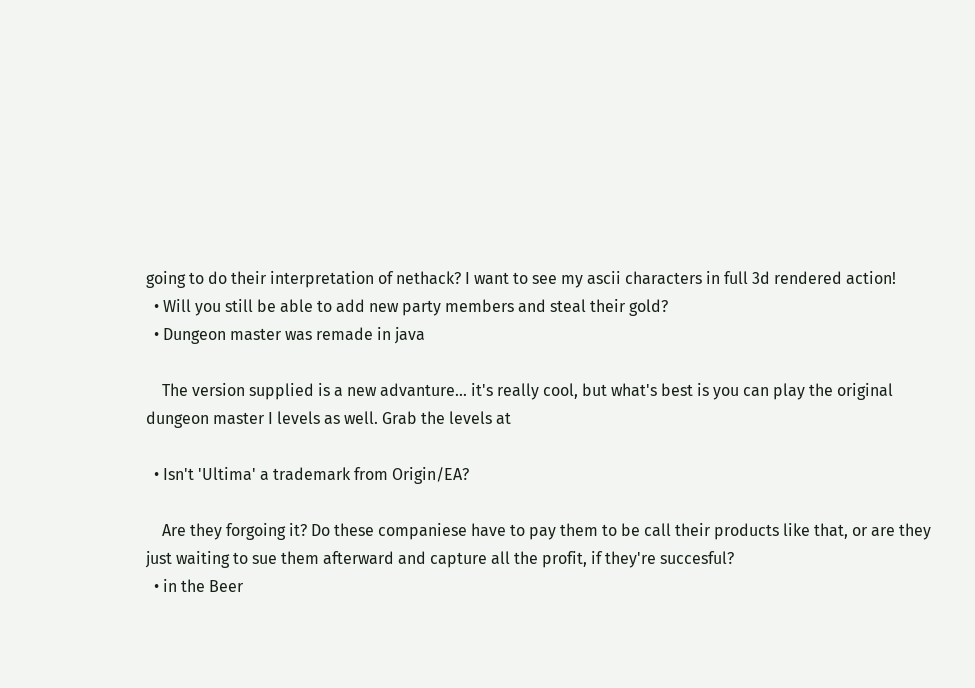going to do their interpretation of nethack? I want to see my ascii characters in full 3d rendered action!
  • Will you still be able to add new party members and steal their gold?
  • Dungeon master was remade in java

    The version supplied is a new advanture... it's really cool, but what's best is you can play the original dungeon master I levels as well. Grab the levels at

  • Isn't 'Ultima' a trademark from Origin/EA?

    Are they forgoing it? Do these companiese have to pay them to be call their products like that, or are they just waiting to sue them afterward and capture all the profit, if they're succesful?
  • in the Beer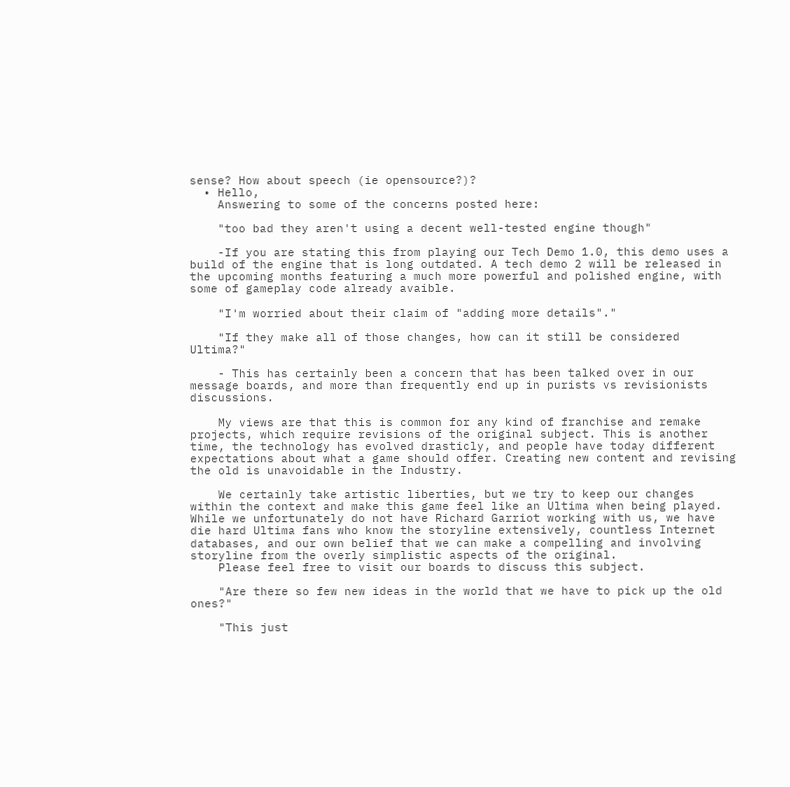sense? How about speech (ie opensource?)?
  • Hello,
    Answering to some of the concerns posted here:

    "too bad they aren't using a decent well-tested engine though"

    -If you are stating this from playing our Tech Demo 1.0, this demo uses a build of the engine that is long outdated. A tech demo 2 will be released in the upcoming months featuring a much more powerful and polished engine, with some of gameplay code already avaible.

    "I'm worried about their claim of "adding more details"."

    "If they make all of those changes, how can it still be considered Ultima?"

    - This has certainly been a concern that has been talked over in our message boards, and more than frequently end up in purists vs revisionists discussions.

    My views are that this is common for any kind of franchise and remake projects, which require revisions of the original subject. This is another time, the technology has evolved drasticly, and people have today different expectations about what a game should offer. Creating new content and revising the old is unavoidable in the Industry.

    We certainly take artistic liberties, but we try to keep our changes within the context and make this game feel like an Ultima when being played. While we unfortunately do not have Richard Garriot working with us, we have die hard Ultima fans who know the storyline extensively, countless Internet databases, and our own belief that we can make a compelling and involving storyline from the overly simplistic aspects of the original.
    Please feel free to visit our boards to discuss this subject.

    "Are there so few new ideas in the world that we have to pick up the old ones?"

    "This just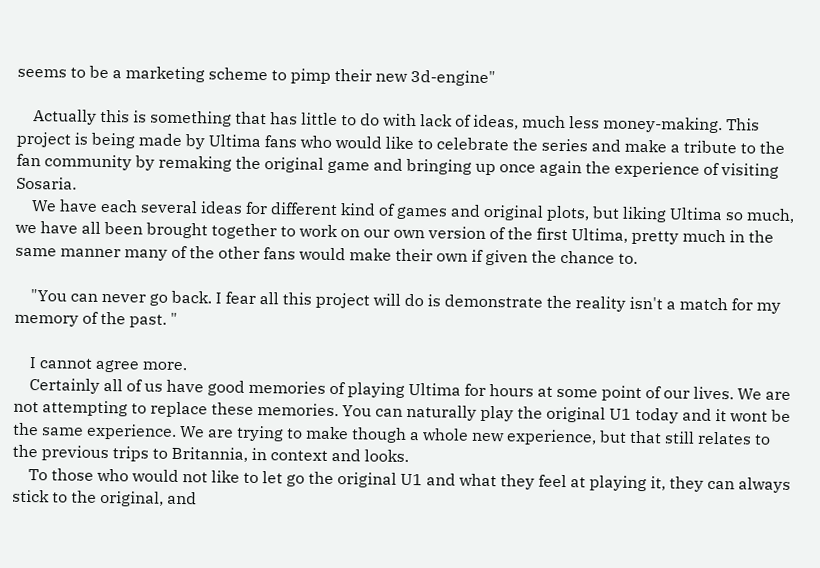seems to be a marketing scheme to pimp their new 3d-engine"

    Actually this is something that has little to do with lack of ideas, much less money-making. This project is being made by Ultima fans who would like to celebrate the series and make a tribute to the fan community by remaking the original game and bringing up once again the experience of visiting Sosaria.
    We have each several ideas for different kind of games and original plots, but liking Ultima so much, we have all been brought together to work on our own version of the first Ultima, pretty much in the same manner many of the other fans would make their own if given the chance to.

    "You can never go back. I fear all this project will do is demonstrate the reality isn't a match for my memory of the past. "

    I cannot agree more.
    Certainly all of us have good memories of playing Ultima for hours at some point of our lives. We are not attempting to replace these memories. You can naturally play the original U1 today and it wont be the same experience. We are trying to make though a whole new experience, but that still relates to the previous trips to Britannia, in context and looks.
    To those who would not like to let go the original U1 and what they feel at playing it, they can always stick to the original, and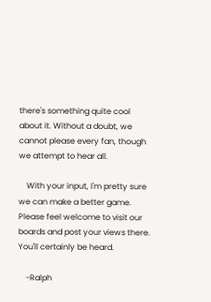there's something quite cool about it. Without a doubt, we cannot please every fan, though we attempt to hear all.

    With your input, I'm pretty sure we can make a better game. Please feel welcome to visit our boards and post your views there. You'll certainly be heard.

    -Ralph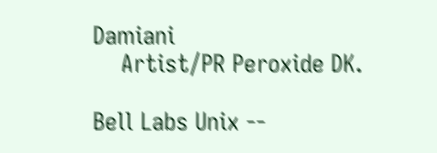Damiani
    Artist/PR Peroxide DK.

Bell Labs Unix --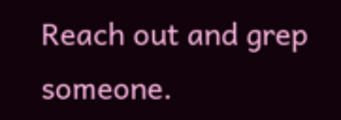Reach out and grep someone.